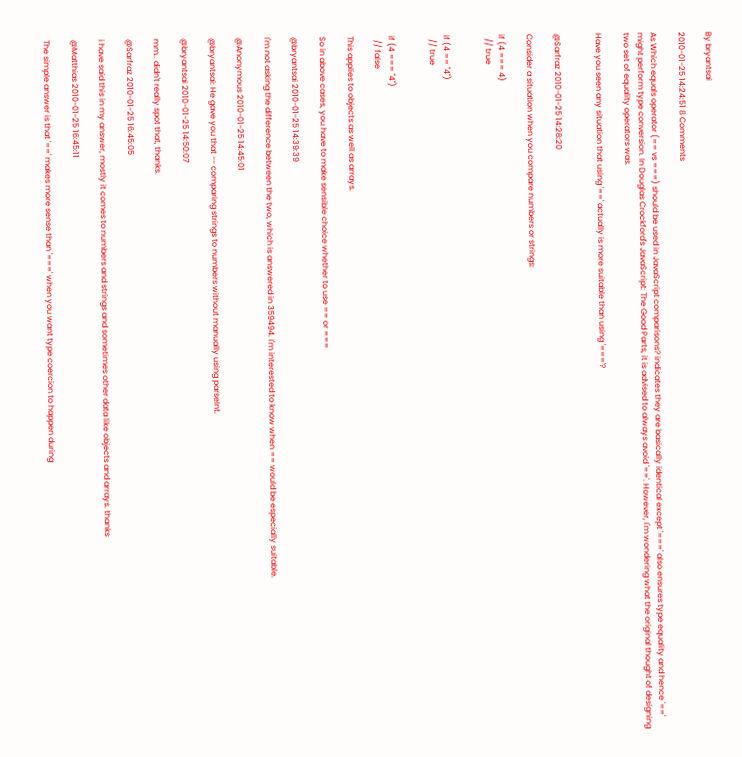By bryantsai

2010-01-25 14:24:51 8 Comments

As Which equals operator (== vs ===) should be used in JavaScript comparisons? indicates they are basically identical except '===' also ensures type equality and hence '==' might perform type conversion. In Douglas Crockford's JavaScript: The Good Parts, it is advised to always avoid '=='. However, I'm wondering what the original thought of designing two set of equality operators was.

Have you seen any situation that using '==' actually is more suitable than using '==='?


@Sarfraz 2010-01-25 14:28:20

Consider a situation when you compare numbers or strings:

if (4 === 4)
  // true


if (4 == "4")
  // true


if (4 === "4")
  // false

This applies to objects as well as arrays.

So in above cases, you have to make sensible choice whether to use == or ===

@bryantsai 2010-01-25 14:39:39

I'm not asking the difference between the two, which is answered in 359494. I'm interested to know when == would be especially suitable.

@Anonymous 2010-01-25 14:45:01

@bryantsai: He gave you that -- comparing strings to numbers without manually using parseInt.

@bryantsai 2010-01-25 14:50:07

mm.. didn't really spot that, thanks.

@Sarfraz 2010-01-25 16:45:05

i have said this in my answer, mostly it comes to numbers and strings and sometimes other data like objects and arrays. thanks

@Matthias 2010-01-25 16:45:11

The simple answer is that '==' makes more sense than '===' when you want type coercion to happen during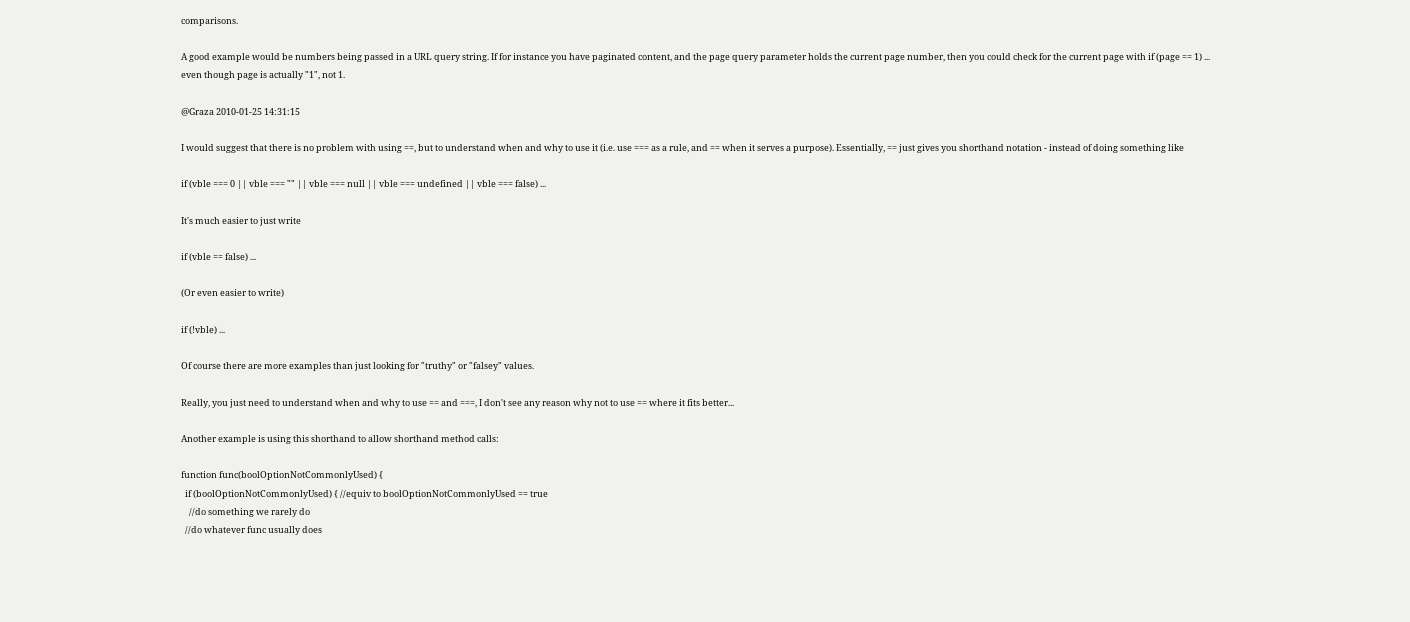comparisons.

A good example would be numbers being passed in a URL query string. If for instance you have paginated content, and the page query parameter holds the current page number, then you could check for the current page with if (page == 1) ... even though page is actually "1", not 1.

@Graza 2010-01-25 14:31:15

I would suggest that there is no problem with using ==, but to understand when and why to use it (i.e. use === as a rule, and == when it serves a purpose). Essentially, == just gives you shorthand notation - instead of doing something like

if (vble === 0 || vble === "" || vble === null || vble === undefined || vble === false) ...

It's much easier to just write

if (vble == false) ...

(Or even easier to write)

if (!vble) ...

Of course there are more examples than just looking for "truthy" or "falsey" values.

Really, you just need to understand when and why to use == and ===, I don't see any reason why not to use == where it fits better...

Another example is using this shorthand to allow shorthand method calls:

function func(boolOptionNotCommonlyUsed) {
  if (boolOptionNotCommonlyUsed) { //equiv to boolOptionNotCommonlyUsed == true
    //do something we rarely do
  //do whatever func usually does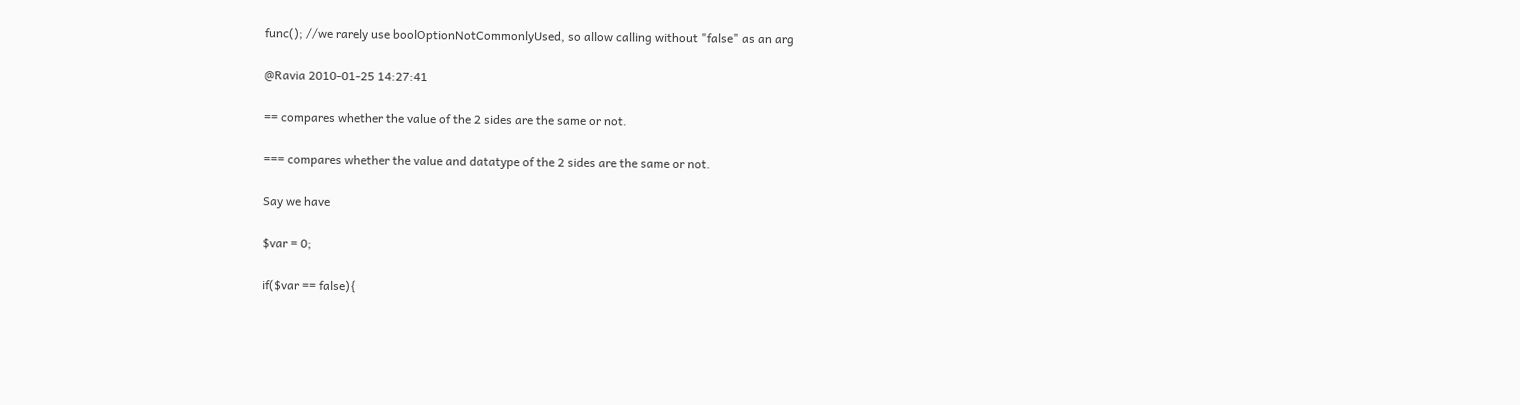func(); //we rarely use boolOptionNotCommonlyUsed, so allow calling without "false" as an arg

@Ravia 2010-01-25 14:27:41

== compares whether the value of the 2 sides are the same or not.

=== compares whether the value and datatype of the 2 sides are the same or not.

Say we have

$var = 0;

if($var == false){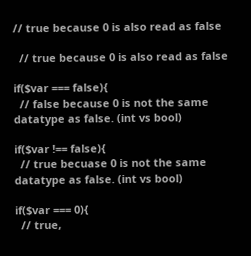// true because 0 is also read as false

  // true because 0 is also read as false

if($var === false){
  // false because 0 is not the same datatype as false. (int vs bool)

if($var !== false){
  // true becuase 0 is not the same datatype as false. (int vs bool)

if($var === 0){
  // true,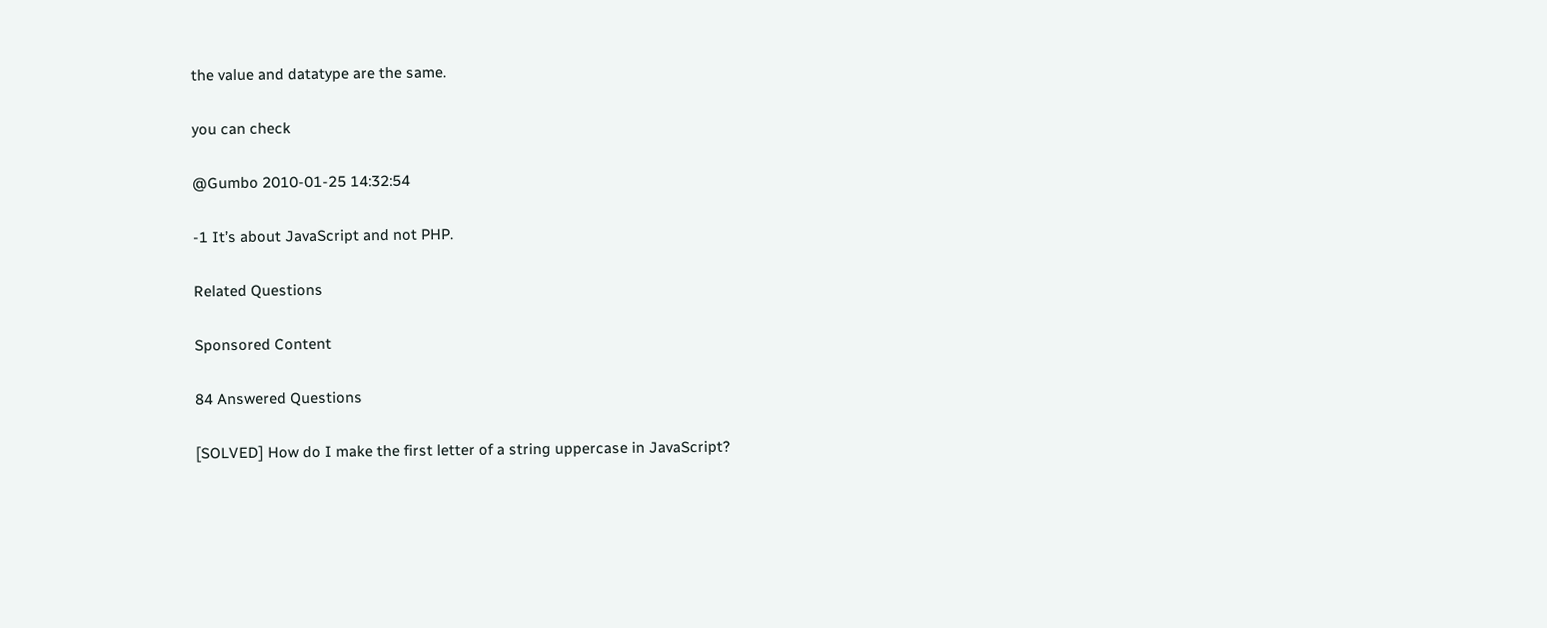the value and datatype are the same.

you can check

@Gumbo 2010-01-25 14:32:54

-1 It’s about JavaScript and not PHP.

Related Questions

Sponsored Content

84 Answered Questions

[SOLVED] How do I make the first letter of a string uppercase in JavaScript?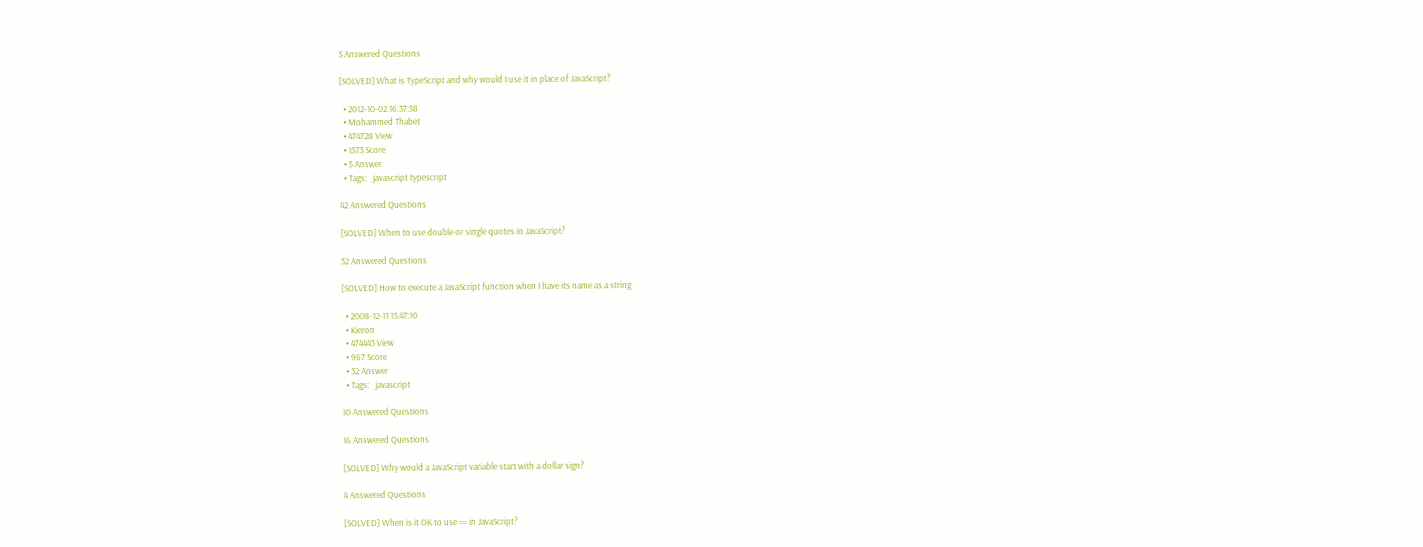5 Answered Questions

[SOLVED] What is TypeScript and why would I use it in place of JavaScript?

  • 2012-10-02 16:37:58
  • Mohammed Thabet
  • 474728 View
  • 1573 Score
  • 5 Answer
  • Tags:   javascript typescript

42 Answered Questions

[SOLVED] When to use double or single quotes in JavaScript?

32 Answered Questions

[SOLVED] How to execute a JavaScript function when I have its name as a string

  • 2008-12-11 15:47:10
  • Kieron
  • 474443 View
  • 967 Score
  • 32 Answer
  • Tags:   javascript

10 Answered Questions

16 Answered Questions

[SOLVED] Why would a JavaScript variable start with a dollar sign?

4 Answered Questions

[SOLVED] When is it OK to use == in JavaScript?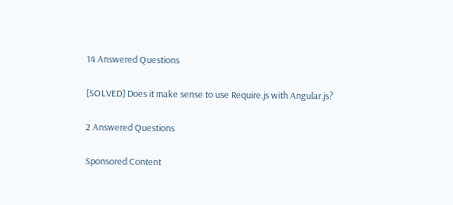14 Answered Questions

[SOLVED] Does it make sense to use Require.js with Angular.js?

2 Answered Questions

Sponsored Content